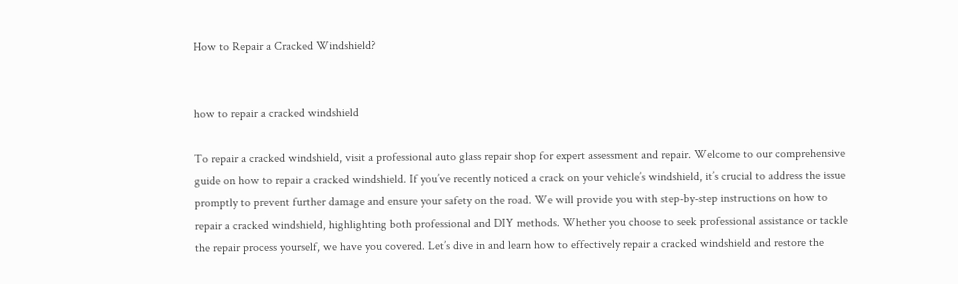How to Repair a Cracked Windshield?


how to repair a cracked windshield

To repair a cracked windshield, visit a professional auto glass repair shop for expert assessment and repair. Welcome to our comprehensive guide on how to repair a cracked windshield. If you’ve recently noticed a crack on your vehicle’s windshield, it’s crucial to address the issue promptly to prevent further damage and ensure your safety on the road. We will provide you with step-by-step instructions on how to repair a cracked windshield, highlighting both professional and DIY methods. Whether you choose to seek professional assistance or tackle the repair process yourself, we have you covered. Let’s dive in and learn how to effectively repair a cracked windshield and restore the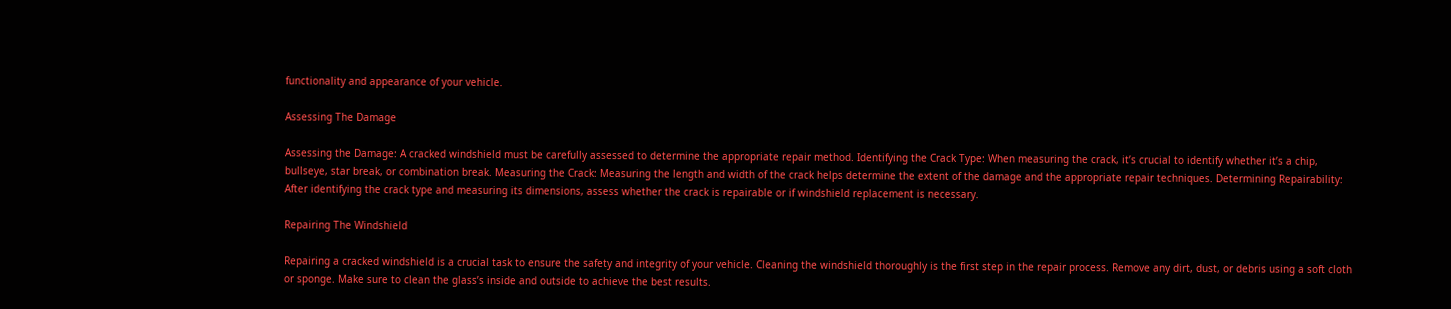functionality and appearance of your vehicle.

Assessing The Damage

Assessing the Damage: A cracked windshield must be carefully assessed to determine the appropriate repair method. Identifying the Crack Type: When measuring the crack, it’s crucial to identify whether it’s a chip, bullseye, star break, or combination break. Measuring the Crack: Measuring the length and width of the crack helps determine the extent of the damage and the appropriate repair techniques. Determining Repairability: After identifying the crack type and measuring its dimensions, assess whether the crack is repairable or if windshield replacement is necessary.

Repairing The Windshield

Repairing a cracked windshield is a crucial task to ensure the safety and integrity of your vehicle. Cleaning the windshield thoroughly is the first step in the repair process. Remove any dirt, dust, or debris using a soft cloth or sponge. Make sure to clean the glass’s inside and outside to achieve the best results.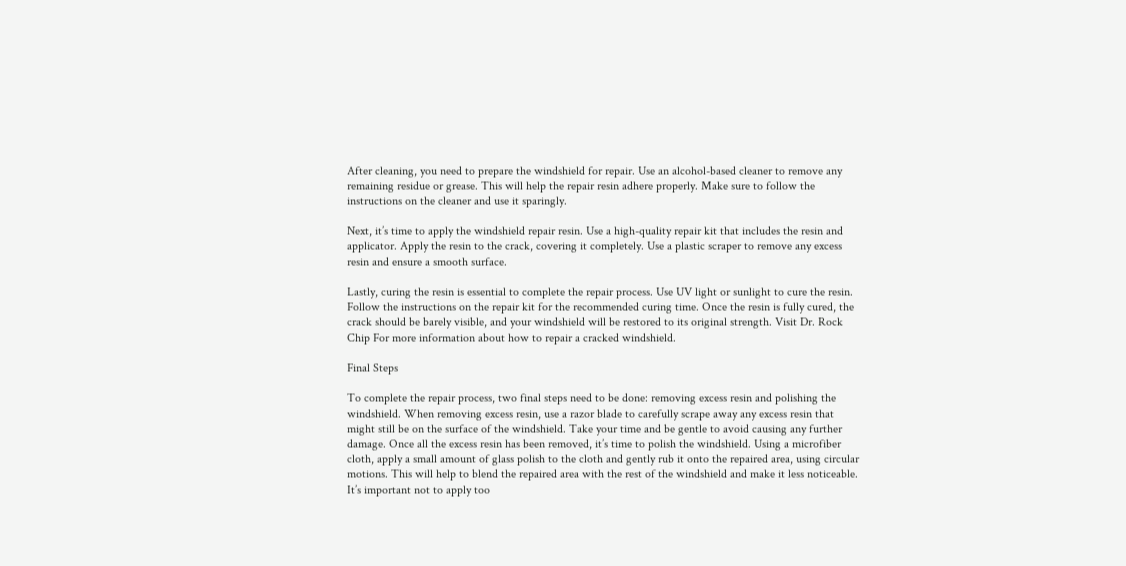After cleaning, you need to prepare the windshield for repair. Use an alcohol-based cleaner to remove any remaining residue or grease. This will help the repair resin adhere properly. Make sure to follow the instructions on the cleaner and use it sparingly.

Next, it’s time to apply the windshield repair resin. Use a high-quality repair kit that includes the resin and applicator. Apply the resin to the crack, covering it completely. Use a plastic scraper to remove any excess resin and ensure a smooth surface.

Lastly, curing the resin is essential to complete the repair process. Use UV light or sunlight to cure the resin. Follow the instructions on the repair kit for the recommended curing time. Once the resin is fully cured, the crack should be barely visible, and your windshield will be restored to its original strength. Visit Dr. Rock Chip For more information about how to repair a cracked windshield.

Final Steps

To complete the repair process, two final steps need to be done: removing excess resin and polishing the windshield. When removing excess resin, use a razor blade to carefully scrape away any excess resin that might still be on the surface of the windshield. Take your time and be gentle to avoid causing any further damage. Once all the excess resin has been removed, it’s time to polish the windshield. Using a microfiber cloth, apply a small amount of glass polish to the cloth and gently rub it onto the repaired area, using circular motions. This will help to blend the repaired area with the rest of the windshield and make it less noticeable. It’s important not to apply too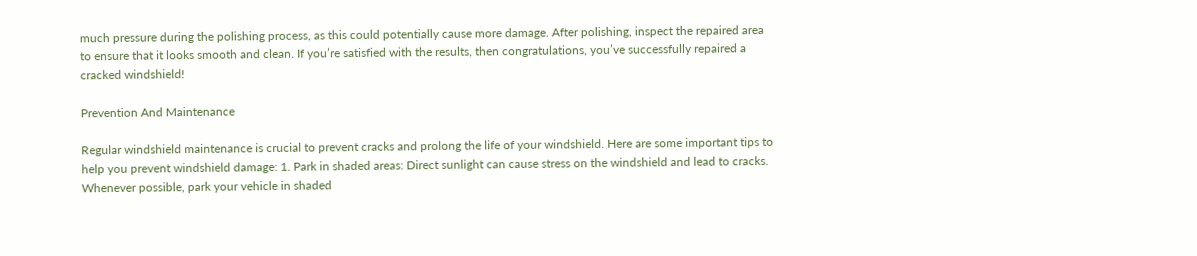much pressure during the polishing process, as this could potentially cause more damage. After polishing, inspect the repaired area to ensure that it looks smooth and clean. If you’re satisfied with the results, then congratulations, you’ve successfully repaired a cracked windshield!

Prevention And Maintenance

Regular windshield maintenance is crucial to prevent cracks and prolong the life of your windshield. Here are some important tips to help you prevent windshield damage: 1. Park in shaded areas: Direct sunlight can cause stress on the windshield and lead to cracks. Whenever possible, park your vehicle in shaded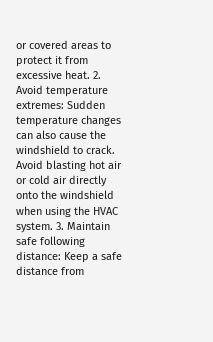or covered areas to protect it from excessive heat. 2. Avoid temperature extremes: Sudden temperature changes can also cause the windshield to crack. Avoid blasting hot air or cold air directly onto the windshield when using the HVAC system. 3. Maintain safe following distance: Keep a safe distance from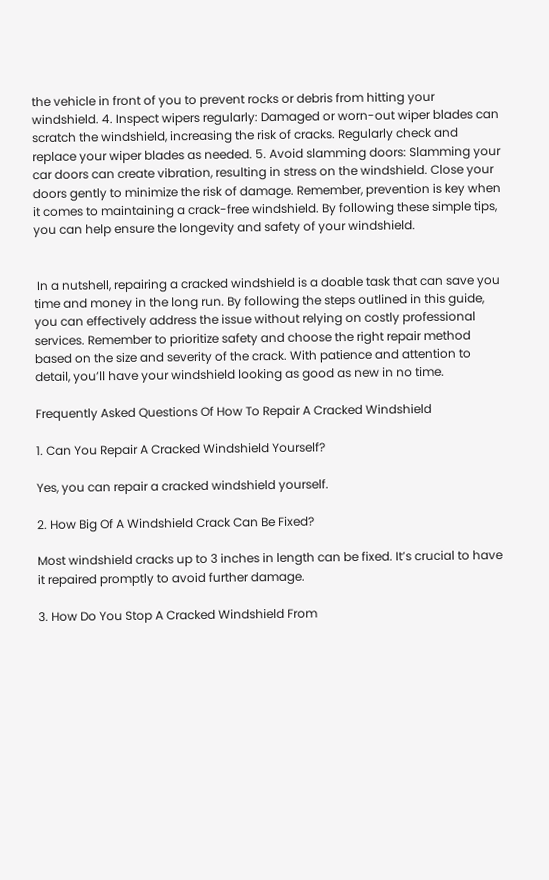the vehicle in front of you to prevent rocks or debris from hitting your windshield. 4. Inspect wipers regularly: Damaged or worn-out wiper blades can scratch the windshield, increasing the risk of cracks. Regularly check and replace your wiper blades as needed. 5. Avoid slamming doors: Slamming your car doors can create vibration, resulting in stress on the windshield. Close your doors gently to minimize the risk of damage. Remember, prevention is key when it comes to maintaining a crack-free windshield. By following these simple tips, you can help ensure the longevity and safety of your windshield.


 In a nutshell, repairing a cracked windshield is a doable task that can save you time and money in the long run. By following the steps outlined in this guide, you can effectively address the issue without relying on costly professional services. Remember to prioritize safety and choose the right repair method based on the size and severity of the crack. With patience and attention to detail, you’ll have your windshield looking as good as new in no time.

Frequently Asked Questions Of How To Repair A Cracked Windshield

1. Can You Repair A Cracked Windshield Yourself?

Yes, you can repair a cracked windshield yourself.

2. How Big Of A Windshield Crack Can Be Fixed?

Most windshield cracks up to 3 inches in length can be fixed. It’s crucial to have it repaired promptly to avoid further damage.

3. How Do You Stop A Cracked Windshield From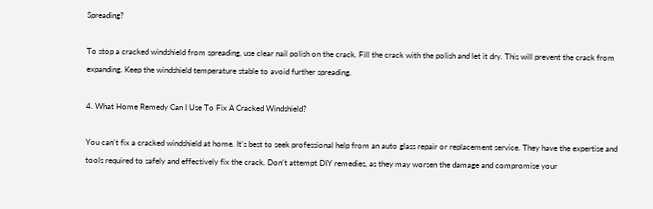Spreading?

To stop a cracked windshield from spreading, use clear nail polish on the crack. Fill the crack with the polish and let it dry. This will prevent the crack from expanding. Keep the windshield temperature stable to avoid further spreading.

4. What Home Remedy Can I Use To Fix A Cracked Windshield?

You can’t fix a cracked windshield at home. It’s best to seek professional help from an auto glass repair or replacement service. They have the expertise and tools required to safely and effectively fix the crack. Don’t attempt DIY remedies, as they may worsen the damage and compromise your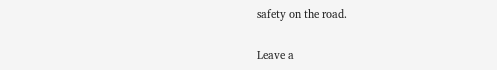safety on the road.

Leave a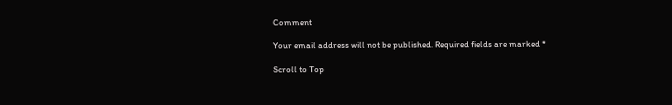Comment

Your email address will not be published. Required fields are marked *

Scroll to Top